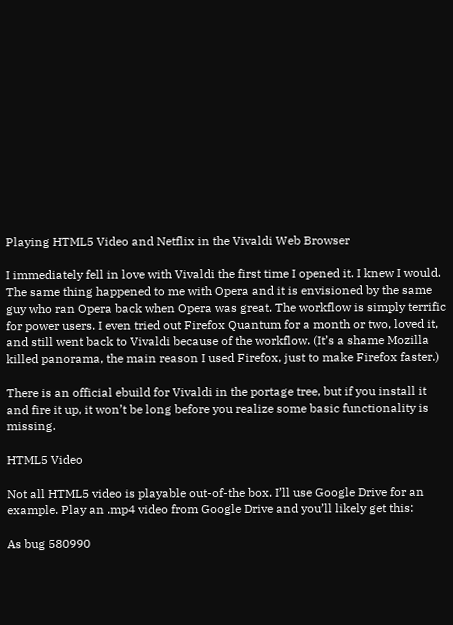Playing HTML5 Video and Netflix in the Vivaldi Web Browser

I immediately fell in love with Vivaldi the first time I opened it. I knew I would. The same thing happened to me with Opera and it is envisioned by the same guy who ran Opera back when Opera was great. The workflow is simply terrific for power users. I even tried out Firefox Quantum for a month or two, loved it, and still went back to Vivaldi because of the workflow. (It’s a shame Mozilla killed panorama, the main reason I used Firefox, just to make Firefox faster.)

There is an official ebuild for Vivaldi in the portage tree, but if you install it and fire it up, it won’t be long before you realize some basic functionality is missing.

HTML5 Video

Not all HTML5 video is playable out-of-the box. I’ll use Google Drive for an example. Play an .mp4 video from Google Drive and you’ll likely get this:

As bug 580990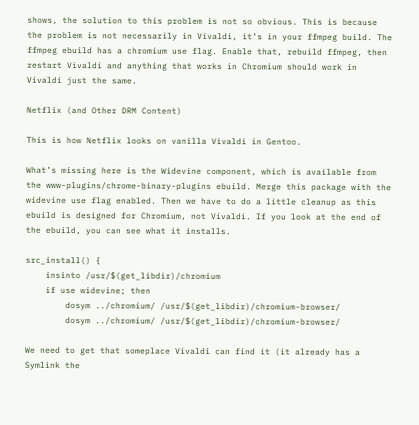shows, the solution to this problem is not so obvious. This is because the problem is not necessarily in Vivaldi, it’s in your ffmpeg build. The ffmpeg ebuild has a chromium use flag. Enable that, rebuild ffmpeg, then restart Vivaldi and anything that works in Chromium should work in Vivaldi just the same.

Netflix (and Other DRM Content)

This is how Netflix looks on vanilla Vivaldi in Gentoo.

What’s missing here is the Widevine component, which is available from the www-plugins/chrome-binary-plugins ebuild. Merge this package with the widevine use flag enabled. Then we have to do a little cleanup as this ebuild is designed for Chromium, not Vivaldi. If you look at the end of the ebuild, you can see what it installs.

src_install() {
    insinto /usr/$(get_libdir)/chromium
    if use widevine; then
        dosym ../chromium/ /usr/$(get_libdir)/chromium-browser/
        dosym ../chromium/ /usr/$(get_libdir)/chromium-browser/

We need to get that someplace Vivaldi can find it (it already has a Symlink the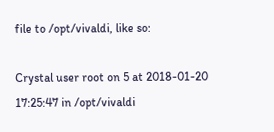file to /opt/vivaldi, like so:

Crystal user root on 5 at 2018-01-20 17:25:47 in /opt/vivaldi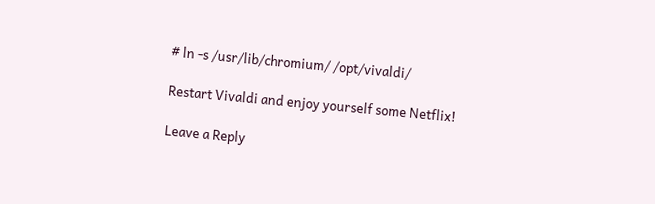# ln -s /usr/lib/chromium/ /opt/vivaldi/

Restart Vivaldi and enjoy yourself some Netflix!

Leave a Reply